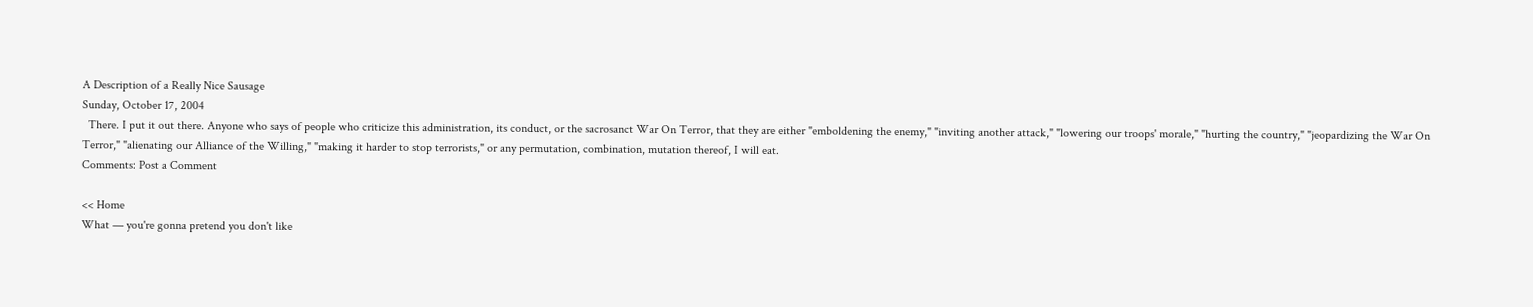A Description of a Really Nice Sausage
Sunday, October 17, 2004
  There. I put it out there. Anyone who says of people who criticize this administration, its conduct, or the sacrosanct War On Terror, that they are either "emboldening the enemy," "inviting another attack," "lowering our troops' morale," "hurting the country," "jeopardizing the War On Terror," "alienating our Alliance of the Willing," "making it harder to stop terrorists," or any permutation, combination, mutation thereof, I will eat.
Comments: Post a Comment

<< Home
What — you're gonna pretend you don't like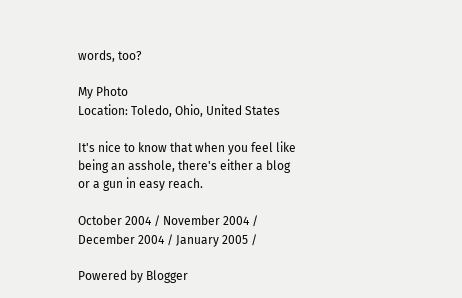words, too?

My Photo
Location: Toledo, Ohio, United States

It's nice to know that when you feel like being an asshole, there's either a blog or a gun in easy reach.

October 2004 / November 2004 / December 2004 / January 2005 /

Powered by Blogger